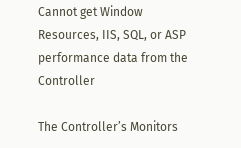Cannot get Window Resources, IIS, SQL, or ASP performance data from the Controller

The Controller’s Monitors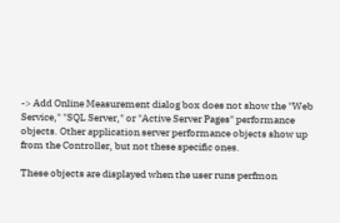-> Add Online Measurement dialog box does not show the "Web Service," "SQL Server," or "Active Server Pages" performance objects. Other application server performance objects show up from the Controller, but not these specific ones.

These objects are displayed when the user runs perfmon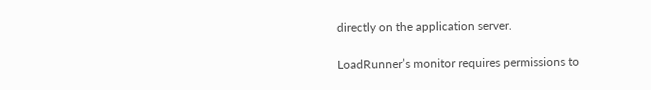directly on the application server.

LoadRunner’s monitor requires permissions to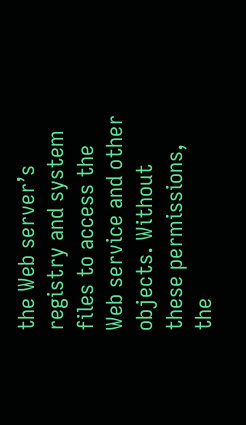the Web server’s registry and system files to access the Web service and other objects. Without these permissions, the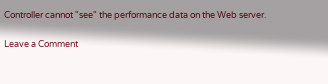Controller cannot "see" the performance data on the Web server.

Leave a Comment